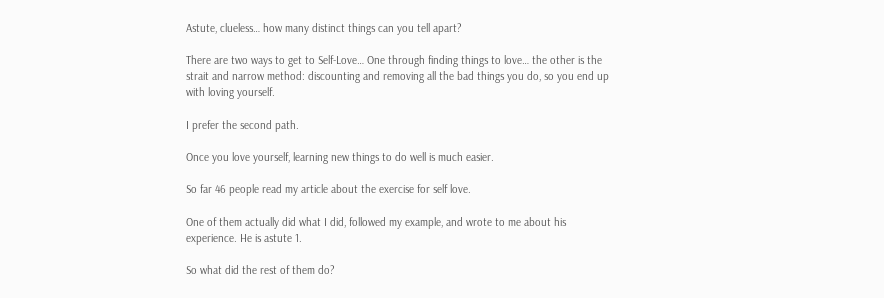Astute, clueless… how many distinct things can you tell apart?

There are two ways to get to Self-Love… One through finding things to love… the other is the strait and narrow method: discounting and removing all the bad things you do, so you end up with loving yourself.

I prefer the second path.

Once you love yourself, learning new things to do well is much easier.

So far 46 people read my article about the exercise for self love.

One of them actually did what I did, followed my example, and wrote to me about his experience. He is astute 1.

So what did the rest of them do?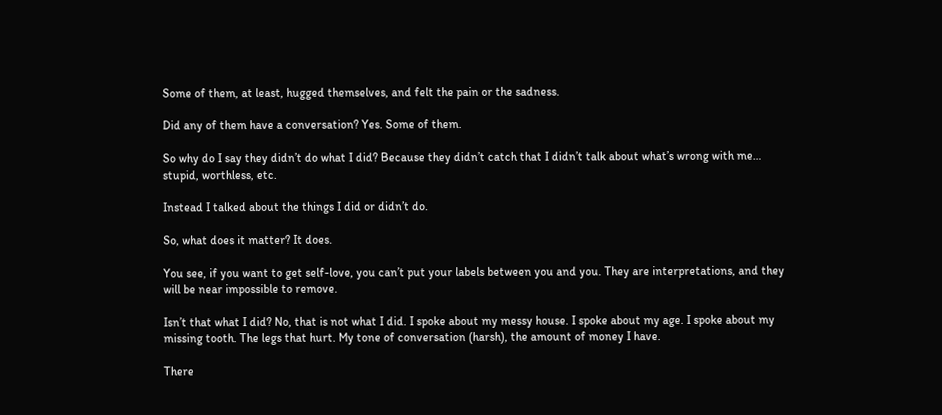Some of them, at least, hugged themselves, and felt the pain or the sadness.

Did any of them have a conversation? Yes. Some of them.

So why do I say they didn’t do what I did? Because they didn’t catch that I didn’t talk about what’s wrong with me… stupid, worthless, etc.

Instead I talked about the things I did or didn’t do.

So, what does it matter? It does.

You see, if you want to get self-love, you can’t put your labels between you and you. They are interpretations, and they will be near impossible to remove.

Isn’t that what I did? No, that is not what I did. I spoke about my messy house. I spoke about my age. I spoke about my missing tooth. The legs that hurt. My tone of conversation (harsh), the amount of money I have.

There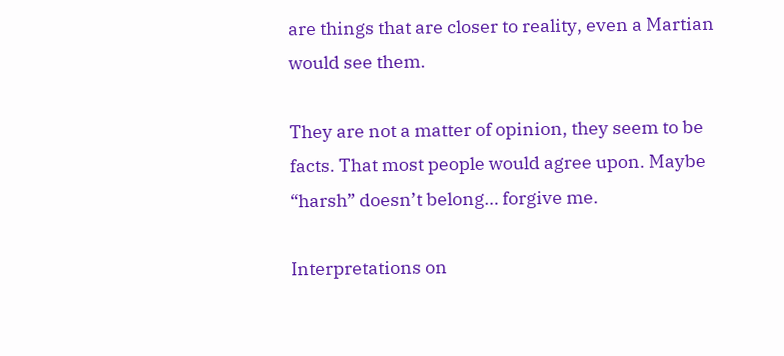are things that are closer to reality, even a Martian would see them.

They are not a matter of opinion, they seem to be facts. That most people would agree upon. Maybe “harsh” doesn’t belong… forgive me.

Interpretations on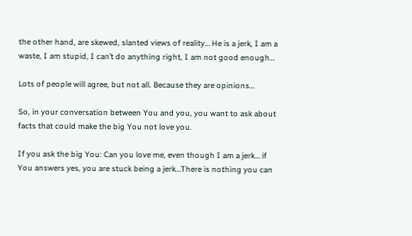the other hand, are skewed, slanted views of reality… He is a jerk, I am a waste, I am stupid, I can’t do anything right, I am not good enough…

Lots of people will agree, but not all. Because they are opinions…

So, in your conversation between You and you, you want to ask about facts that could make the big You not love you.

If you ask the big You: Can you love me, even though I am a jerk… if You answers yes, you are stuck being a jerk…There is nothing you can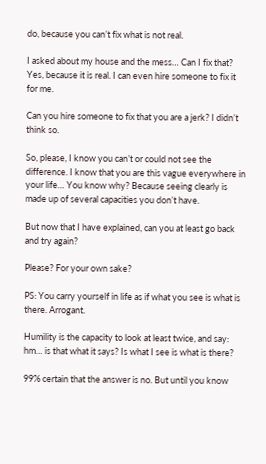do, because you can’t fix what is not real.

I asked about my house and the mess… Can I fix that? Yes, because it is real. I can even hire someone to fix it for me.

Can you hire someone to fix that you are a jerk? I didn’t think so.

So, please, I know you can’t or could not see the difference. I know that you are this vague everywhere in your life… You know why? Because seeing clearly is made up of several capacities you don’t have.

But now that I have explained, can you at least go back and try again?

Please? For your own sake?

PS: You carry yourself in life as if what you see is what is there. Arrogant.

Humility is the capacity to look at least twice, and say: hm… is that what it says? Is what I see is what is there?

99% certain that the answer is no. But until you know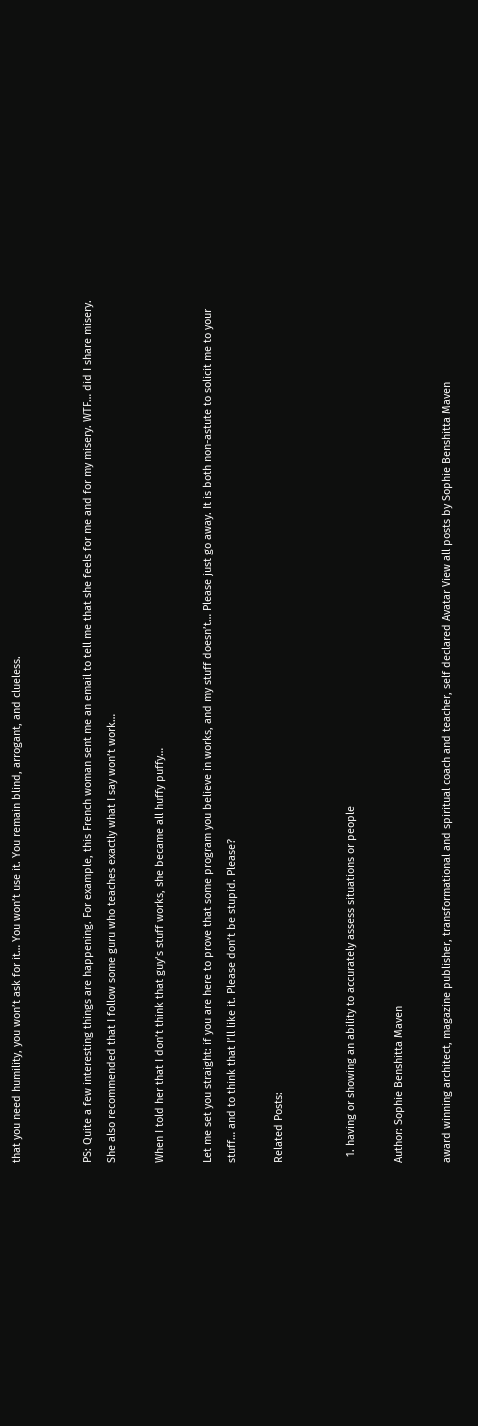that you need humility, you won’t ask for it… You won’t use it. You remain blind, arrogant, and clueless.


PS: Quite a few interesting things are happening. For example, this French woman sent me an email to tell me that she feels for me and for my misery. WTF… did I share misery. She also recommended that I follow some guru who teaches exactly what I say won’t work…

When I told her that I don’t think that guy’s stuff works, she became all huffy puffy…

Let me set you straight: if you are here to prove that some program you believe in works, and my stuff doesn’t… Please just go away. It is both non-astute to solicit me to your stuff… and to think that I’ll like it. Please don’t be stupid. Please?

Related Posts:


  1. having or showing an ability to accurately assess situations or people

Author: Sophie Benshitta Maven

award winning architect, magazine publisher, transformational and spiritual coach and teacher, self declared Avatar View all posts by Sophie Benshitta Maven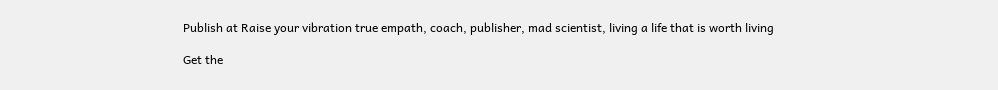Publish at Raise your vibration true empath, coach, publisher, mad scientist, living a life that is worth living

Get the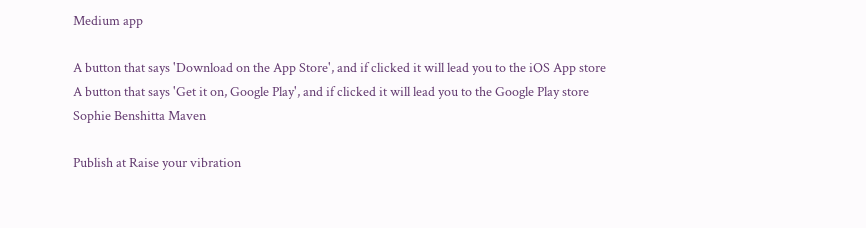Medium app

A button that says 'Download on the App Store', and if clicked it will lead you to the iOS App store
A button that says 'Get it on, Google Play', and if clicked it will lead you to the Google Play store
Sophie Benshitta Maven

Publish at Raise your vibration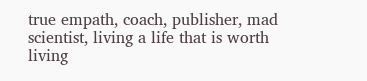true empath, coach, publisher, mad scientist, living a life that is worth living